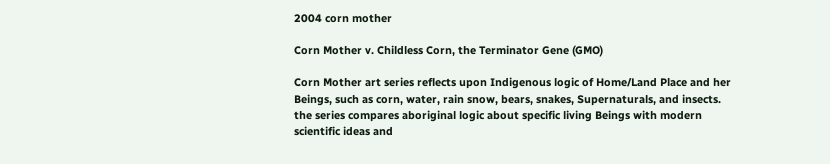2004 corn mother

Corn Mother v. Childless Corn, the Terminator Gene (GMO)

Corn Mother art series reflects upon Indigenous logic of Home/Land Place and her Beings, such as corn, water, rain snow, bears, snakes, Supernaturals, and insects. the series compares aboriginal logic about specific living Beings with modern scientific ideas and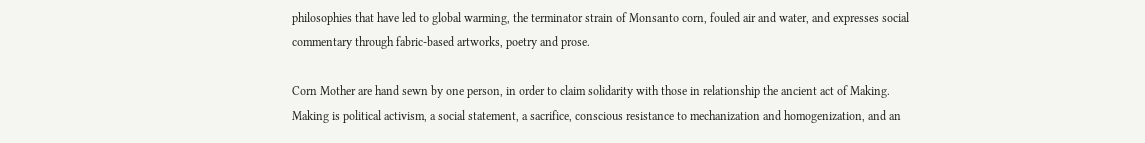philosophies that have led to global warming, the terminator strain of Monsanto corn, fouled air and water, and expresses social commentary through fabric-based artworks, poetry and prose.

Corn Mother are hand sewn by one person, in order to claim solidarity with those in relationship the ancient act of Making. Making is political activism, a social statement, a sacrifice, conscious resistance to mechanization and homogenization, and an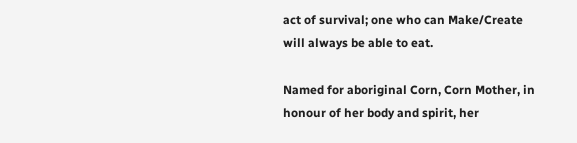act of survival; one who can Make/Create will always be able to eat.

Named for aboriginal Corn, Corn Mother, in honour of her body and spirit, her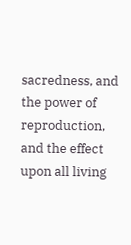sacredness, and the power of reproduction, and the effect upon all living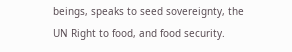beings, speaks to seed sovereignty, the UN Right to food, and food security.